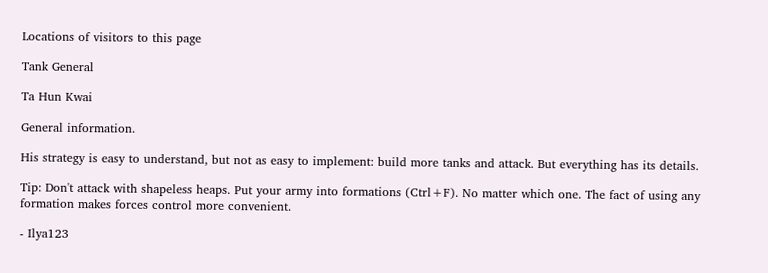Locations of visitors to this page

Tank General

Ta Hun Kwai

General information.

His strategy is easy to understand, but not as easy to implement: build more tanks and attack. But everything has its details.

Tip: Don't attack with shapeless heaps. Put your army into formations (Ctrl+F). No matter which one. The fact of using any formation makes forces control more convenient.

- Ilya123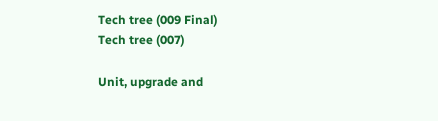Tech tree (009 Final)
Tech tree (007)

Unit, upgrade and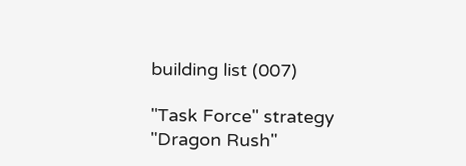building list (007)

"Task Force" strategy
"Dragon Rush"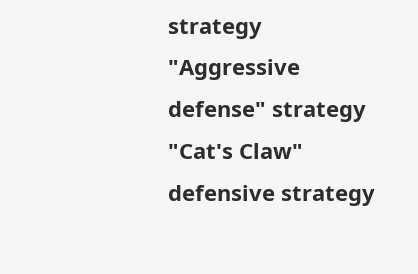strategy
"Aggressive defense" strategy
"Cat's Claw" defensive strategy